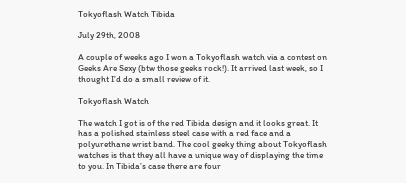Tokyoflash Watch Tibida

July 29th, 2008

A couple of weeks ago I won a Tokyoflash watch via a contest on Geeks Are Sexy (btw those geeks rock!). It arrived last week, so I thought I’d do a small review of it.

Tokyoflash Watch

The watch I got is of the red Tibida design and it looks great. It has a polished stainless steel case with a red face and a polyurethane wrist band. The cool geeky thing about Tokyoflash watches is that they all have a unique way of displaying the time to you. In Tibida’s case there are four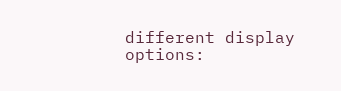different display options: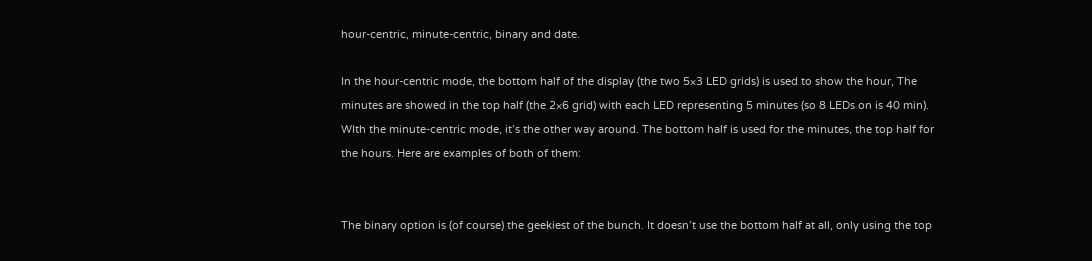hour-centric, minute-centric, binary and date.

In the hour-centric mode, the bottom half of the display (the two 5×3 LED grids) is used to show the hour, The minutes are showed in the top half (the 2×6 grid) with each LED representing 5 minutes (so 8 LEDs on is 40 min). WIth the minute-centric mode, it’s the other way around. The bottom half is used for the minutes, the top half for the hours. Here are examples of both of them:


The binary option is (of course) the geekiest of the bunch. It doesn’t use the bottom half at all, only using the top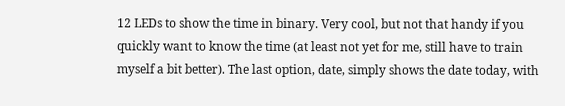12 LEDs to show the time in binary. Very cool, but not that handy if you quickly want to know the time (at least not yet for me, still have to train myself a bit better). The last option, date, simply shows the date today, with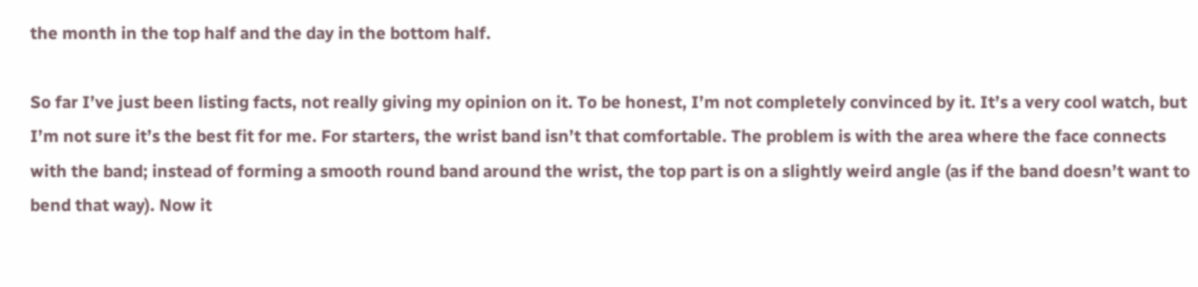the month in the top half and the day in the bottom half.

So far I’ve just been listing facts, not really giving my opinion on it. To be honest, I’m not completely convinced by it. It’s a very cool watch, but I’m not sure it’s the best fit for me. For starters, the wrist band isn’t that comfortable. The problem is with the area where the face connects with the band; instead of forming a smooth round band around the wrist, the top part is on a slightly weird angle (as if the band doesn’t want to bend that way). Now it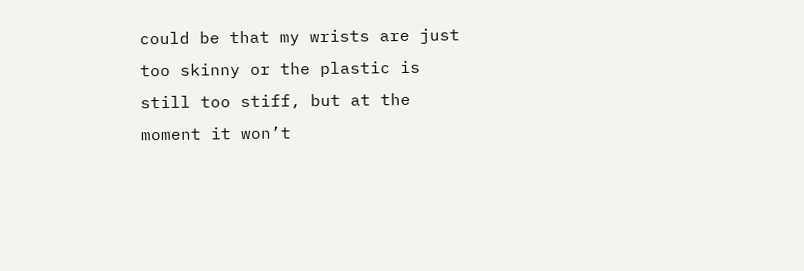could be that my wrists are just too skinny or the plastic is still too stiff, but at the moment it won’t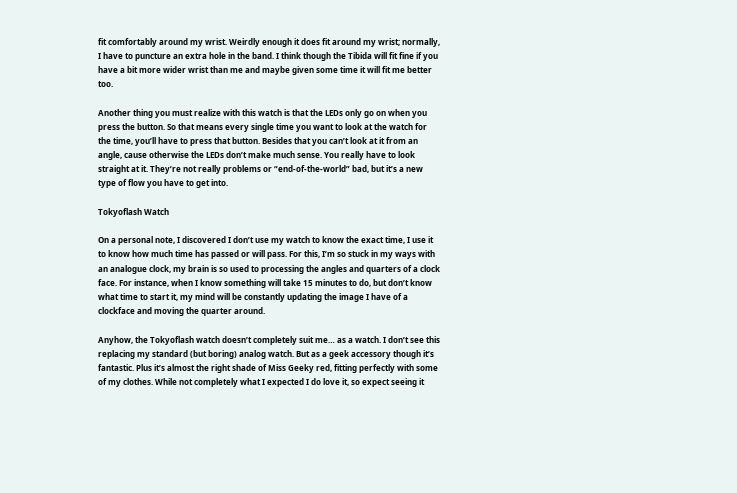fit comfortably around my wrist. Weirdly enough it does fit around my wrist; normally, I have to puncture an extra hole in the band. I think though the Tibida will fit fine if you have a bit more wider wrist than me and maybe given some time it will fit me better too.

Another thing you must realize with this watch is that the LEDs only go on when you press the button. So that means every single time you want to look at the watch for the time, you’ll have to press that button. Besides that you can’t look at it from an angle, cause otherwise the LEDs don’t make much sense. You really have to look straight at it. They’re not really problems or “end-of-the-world” bad, but it’s a new type of flow you have to get into.

Tokyoflash Watch

On a personal note, I discovered I don’t use my watch to know the exact time, I use it to know how much time has passed or will pass. For this, I’m so stuck in my ways with an analogue clock, my brain is so used to processing the angles and quarters of a clock face. For instance, when I know something will take 15 minutes to do, but don’t know what time to start it, my mind will be constantly updating the image I have of a clockface and moving the quarter around.

Anyhow, the Tokyoflash watch doesn’t completely suit me… as a watch. I don’t see this replacing my standard (but boring) analog watch. But as a geek accessory though it’s fantastic. Plus it’s almost the right shade of Miss Geeky red, fitting perfectly with some of my clothes. While not completely what I expected I do love it, so expect seeing it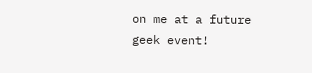on me at a future geek event!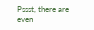Pssst, there are even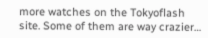more watches on the Tokyoflash site. Some of them are way crazier…